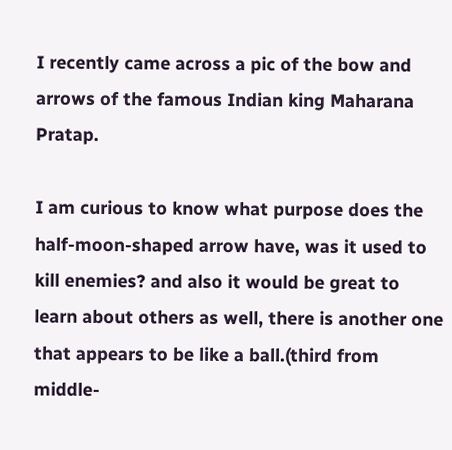I recently came across a pic of the bow and arrows of the famous Indian king Maharana Pratap.

I am curious to know what purpose does the half-moon-shaped arrow have, was it used to kill enemies? and also it would be great to learn about others as well, there is another one that appears to be like a ball.(third from middle-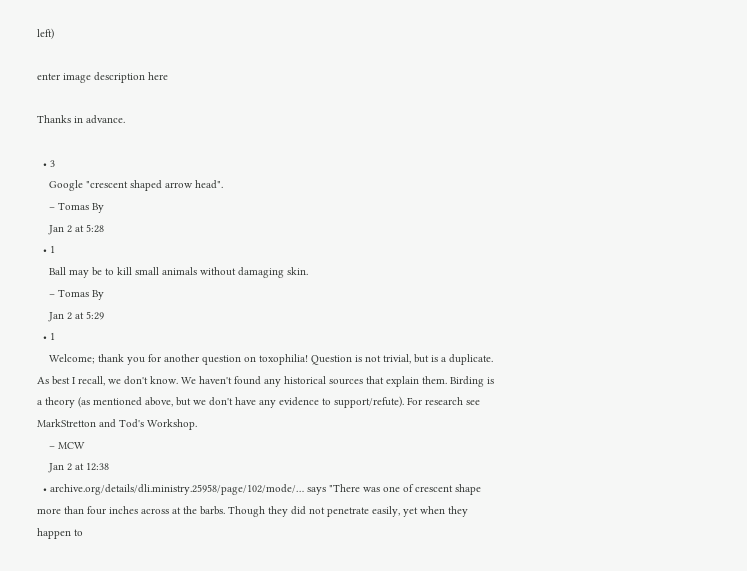left)

enter image description here

Thanks in advance.

  • 3
    Google "crescent shaped arrow head".
    – Tomas By
    Jan 2 at 5:28
  • 1
    Ball may be to kill small animals without damaging skin.
    – Tomas By
    Jan 2 at 5:29
  • 1
    Welcome; thank you for another question on toxophilia! Question is not trivial, but is a duplicate. As best I recall, we don't know. We haven't found any historical sources that explain them. Birding is a theory (as mentioned above, but we don't have any evidence to support/refute). For research see MarkStretton and Tod's Workshop.
    – MCW
    Jan 2 at 12:38
  • archive.org/details/dli.ministry.25958/page/102/mode/… says "There was one of crescent shape more than four inches across at the barbs. Though they did not penetrate easily, yet when they happen to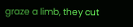graze a limb, they cut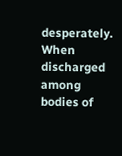desperately. When discharged among bodies of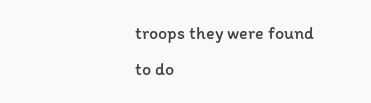troops they were found to do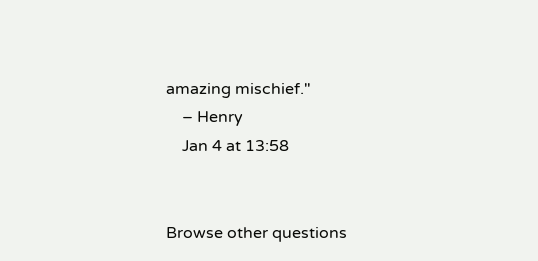amazing mischief."
    – Henry
    Jan 4 at 13:58


Browse other questions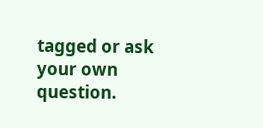tagged or ask your own question.